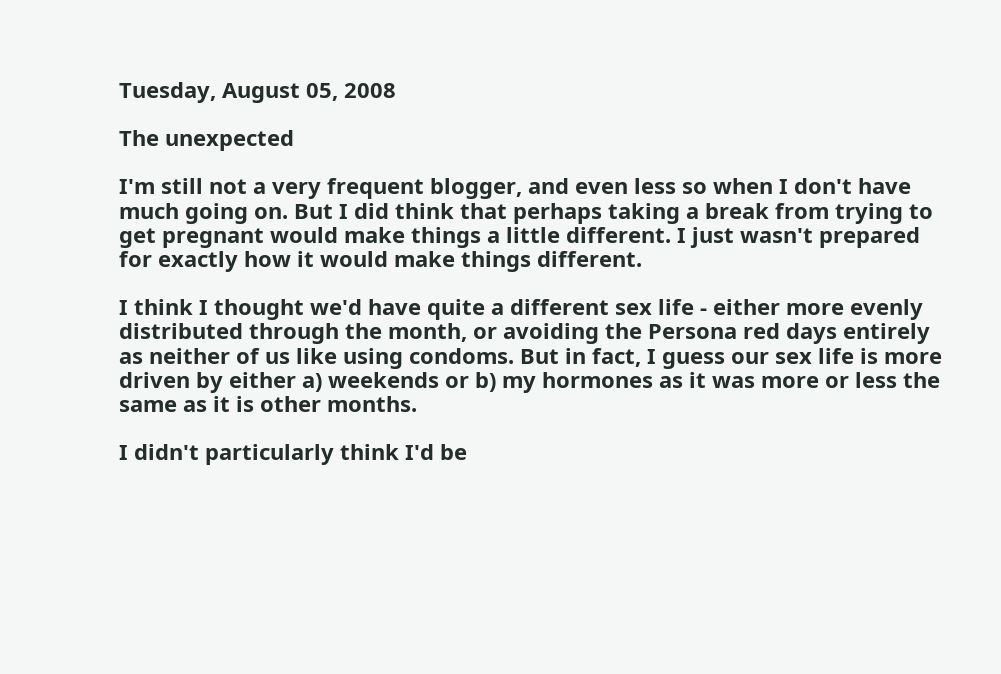Tuesday, August 05, 2008

The unexpected

I'm still not a very frequent blogger, and even less so when I don't have much going on. But I did think that perhaps taking a break from trying to get pregnant would make things a little different. I just wasn't prepared for exactly how it would make things different.

I think I thought we'd have quite a different sex life - either more evenly distributed through the month, or avoiding the Persona red days entirely as neither of us like using condoms. But in fact, I guess our sex life is more driven by either a) weekends or b) my hormones as it was more or less the same as it is other months.

I didn't particularly think I'd be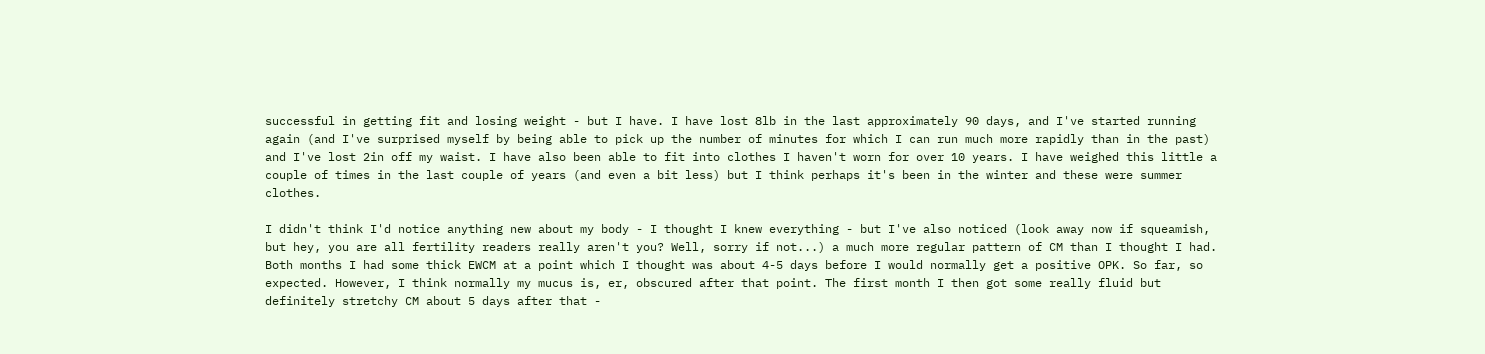successful in getting fit and losing weight - but I have. I have lost 8lb in the last approximately 90 days, and I've started running again (and I've surprised myself by being able to pick up the number of minutes for which I can run much more rapidly than in the past) and I've lost 2in off my waist. I have also been able to fit into clothes I haven't worn for over 10 years. I have weighed this little a couple of times in the last couple of years (and even a bit less) but I think perhaps it's been in the winter and these were summer clothes.

I didn't think I'd notice anything new about my body - I thought I knew everything - but I've also noticed (look away now if squeamish, but hey, you are all fertility readers really aren't you? Well, sorry if not...) a much more regular pattern of CM than I thought I had. Both months I had some thick EWCM at a point which I thought was about 4-5 days before I would normally get a positive OPK. So far, so expected. However, I think normally my mucus is, er, obscured after that point. The first month I then got some really fluid but definitely stretchy CM about 5 days after that -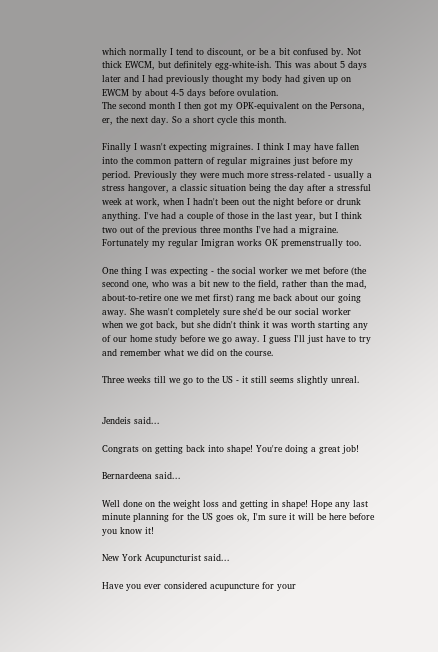which normally I tend to discount, or be a bit confused by. Not thick EWCM, but definitely egg-white-ish. This was about 5 days later and I had previously thought my body had given up on EWCM by about 4-5 days before ovulation.
The second month I then got my OPK-equivalent on the Persona, er, the next day. So a short cycle this month.

Finally I wasn't expecting migraines. I think I may have fallen into the common pattern of regular migraines just before my period. Previously they were much more stress-related - usually a stress hangover, a classic situation being the day after a stressful week at work, when I hadn't been out the night before or drunk anything. I've had a couple of those in the last year, but I think two out of the previous three months I've had a migraine. Fortunately my regular Imigran works OK premenstrually too.

One thing I was expecting - the social worker we met before (the second one, who was a bit new to the field, rather than the mad, about-to-retire one we met first) rang me back about our going away. She wasn't completely sure she'd be our social worker when we got back, but she didn't think it was worth starting any of our home study before we go away. I guess I'll just have to try and remember what we did on the course.

Three weeks till we go to the US - it still seems slightly unreal.


Jendeis said...

Congrats on getting back into shape! You're doing a great job!

Bernardeena said...

Well done on the weight loss and getting in shape! Hope any last minute planning for the US goes ok, I'm sure it will be here before you know it!

New York Acupuncturist said...

Have you ever considered acupuncture for your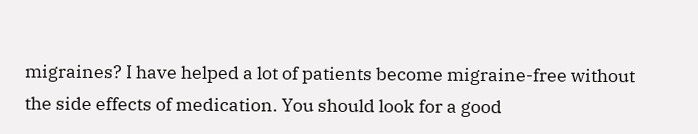migraines? I have helped a lot of patients become migraine-free without the side effects of medication. You should look for a good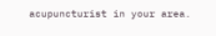acupuncturist in your area.